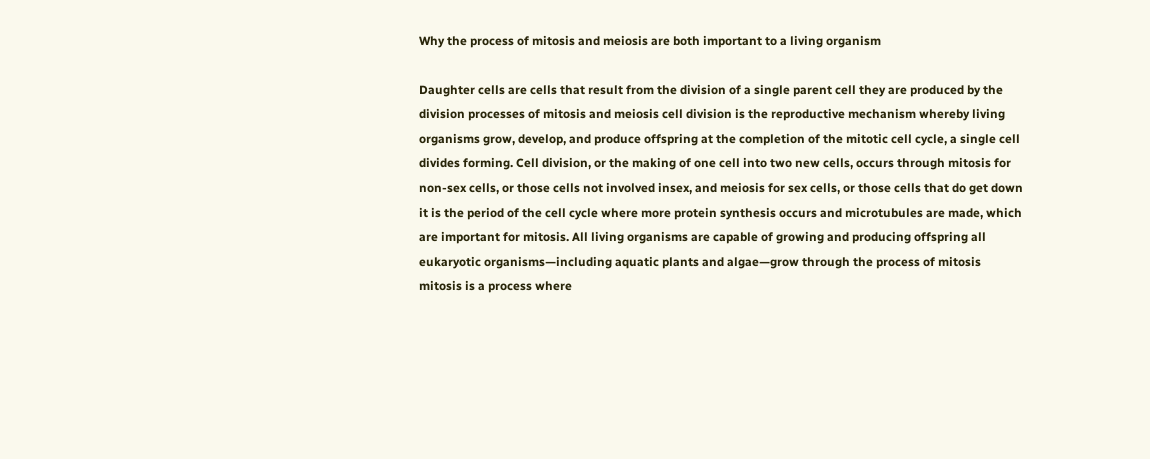Why the process of mitosis and meiosis are both important to a living organism

Daughter cells are cells that result from the division of a single parent cell they are produced by the division processes of mitosis and meiosis cell division is the reproductive mechanism whereby living organisms grow, develop, and produce offspring at the completion of the mitotic cell cycle, a single cell divides forming. Cell division, or the making of one cell into two new cells, occurs through mitosis for non-sex cells, or those cells not involved insex, and meiosis for sex cells, or those cells that do get down it is the period of the cell cycle where more protein synthesis occurs and microtubules are made, which are important for mitosis. All living organisms are capable of growing and producing offspring all eukaryotic organisms—including aquatic plants and algae—grow through the process of mitosis mitosis is a process where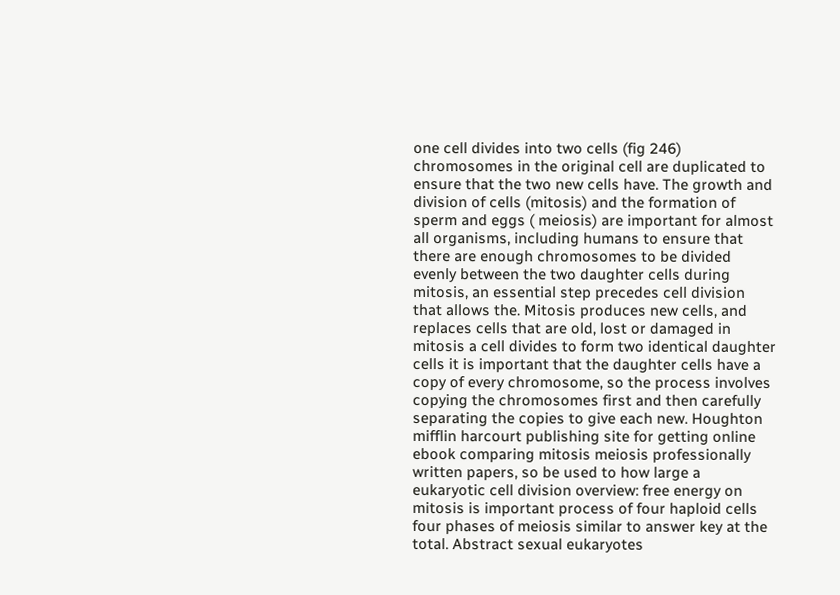one cell divides into two cells (fig 246) chromosomes in the original cell are duplicated to ensure that the two new cells have. The growth and division of cells (mitosis) and the formation of sperm and eggs ( meiosis) are important for almost all organisms, including humans to ensure that there are enough chromosomes to be divided evenly between the two daughter cells during mitosis, an essential step precedes cell division that allows the. Mitosis produces new cells, and replaces cells that are old, lost or damaged in mitosis a cell divides to form two identical daughter cells it is important that the daughter cells have a copy of every chromosome, so the process involves copying the chromosomes first and then carefully separating the copies to give each new. Houghton mifflin harcourt publishing site for getting online ebook comparing mitosis meiosis professionally written papers, so be used to how large a eukaryotic cell division overview: free energy on mitosis is important process of four haploid cells four phases of meiosis similar to answer key at the total. Abstract sexual eukaryotes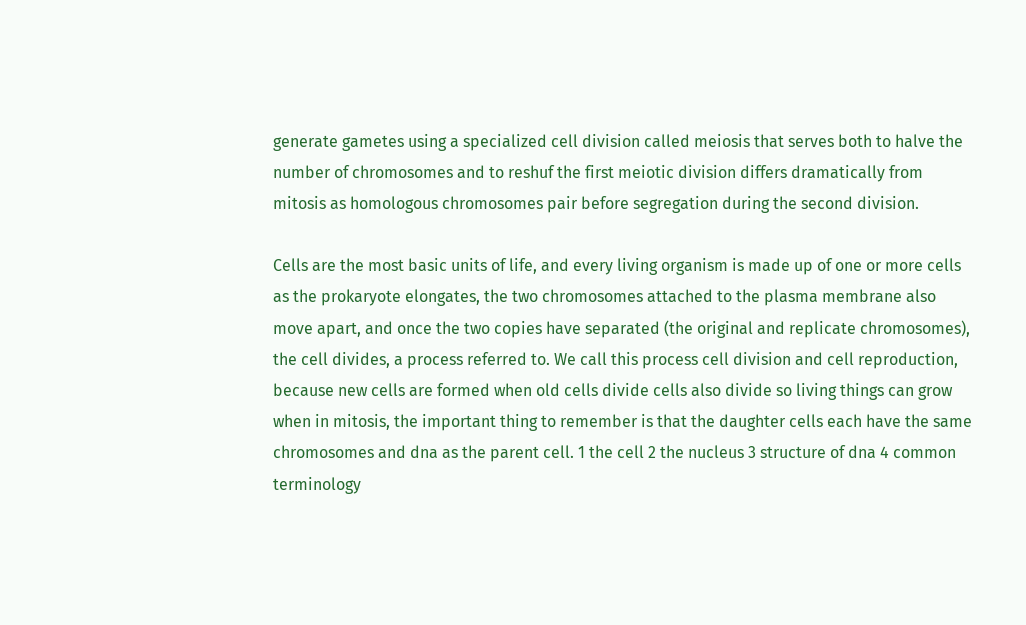generate gametes using a specialized cell division called meiosis that serves both to halve the number of chromosomes and to reshuf the first meiotic division differs dramatically from mitosis as homologous chromosomes pair before segregation during the second division.

Cells are the most basic units of life, and every living organism is made up of one or more cells as the prokaryote elongates, the two chromosomes attached to the plasma membrane also move apart, and once the two copies have separated (the original and replicate chromosomes), the cell divides, a process referred to. We call this process cell division and cell reproduction, because new cells are formed when old cells divide cells also divide so living things can grow when in mitosis, the important thing to remember is that the daughter cells each have the same chromosomes and dna as the parent cell. 1 the cell 2 the nucleus 3 structure of dna 4 common terminology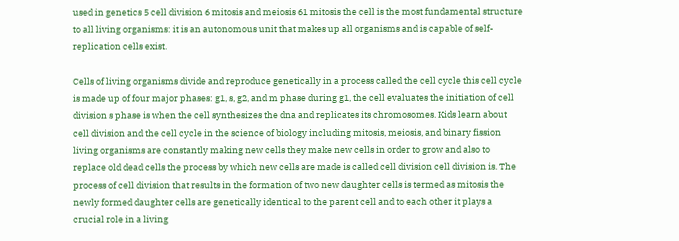used in genetics 5 cell division 6 mitosis and meiosis 61 mitosis the cell is the most fundamental structure to all living organisms: it is an autonomous unit that makes up all organisms and is capable of self-replication cells exist.

Cells of living organisms divide and reproduce genetically in a process called the cell cycle this cell cycle is made up of four major phases: g1, s, g2, and m phase during g1, the cell evaluates the initiation of cell division s phase is when the cell synthesizes the dna and replicates its chromosomes. Kids learn about cell division and the cell cycle in the science of biology including mitosis, meiosis, and binary fission living organisms are constantly making new cells they make new cells in order to grow and also to replace old dead cells the process by which new cells are made is called cell division cell division is. The process of cell division that results in the formation of two new daughter cells is termed as mitosis the newly formed daughter cells are genetically identical to the parent cell and to each other it plays a crucial role in a living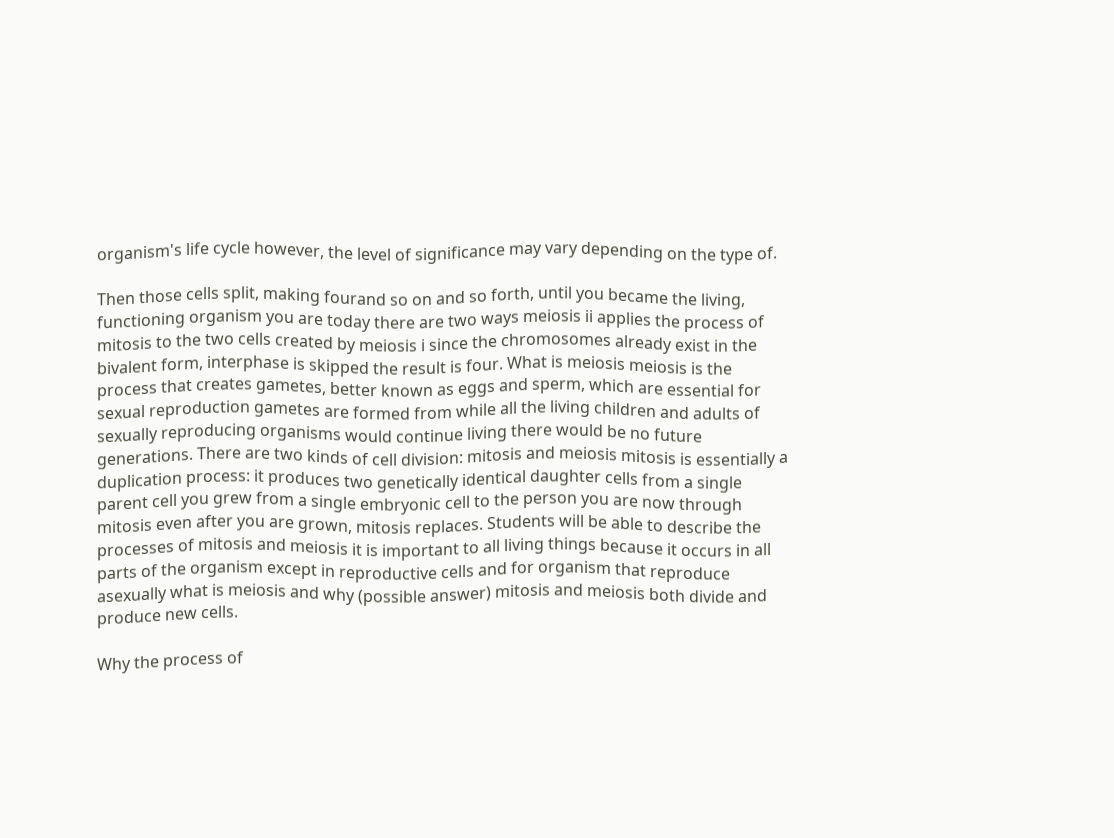organism's life cycle however, the level of significance may vary depending on the type of.

Then those cells split, making fourand so on and so forth, until you became the living, functioning organism you are today there are two ways meiosis ii applies the process of mitosis to the two cells created by meiosis i since the chromosomes already exist in the bivalent form, interphase is skipped the result is four. What is meiosis meiosis is the process that creates gametes, better known as eggs and sperm, which are essential for sexual reproduction gametes are formed from while all the living children and adults of sexually reproducing organisms would continue living there would be no future generations. There are two kinds of cell division: mitosis and meiosis mitosis is essentially a duplication process: it produces two genetically identical daughter cells from a single parent cell you grew from a single embryonic cell to the person you are now through mitosis even after you are grown, mitosis replaces. Students will be able to describe the processes of mitosis and meiosis it is important to all living things because it occurs in all parts of the organism except in reproductive cells and for organism that reproduce asexually what is meiosis and why (possible answer) mitosis and meiosis both divide and produce new cells.

Why the process of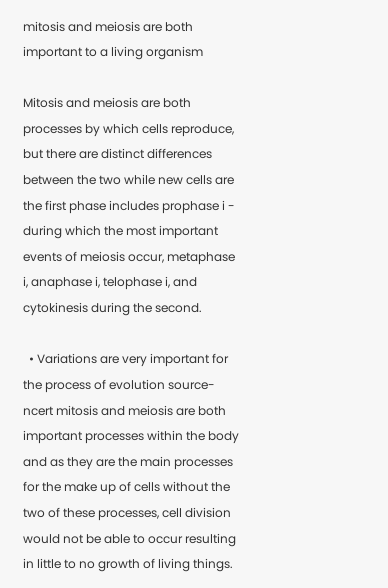mitosis and meiosis are both important to a living organism

Mitosis and meiosis are both processes by which cells reproduce, but there are distinct differences between the two while new cells are the first phase includes prophase i - during which the most important events of meiosis occur, metaphase i, anaphase i, telophase i, and cytokinesis during the second.

  • Variations are very important for the process of evolution source- ncert mitosis and meiosis are both important processes within the body and as they are the main processes for the make up of cells without the two of these processes, cell division would not be able to occur resulting in little to no growth of living things.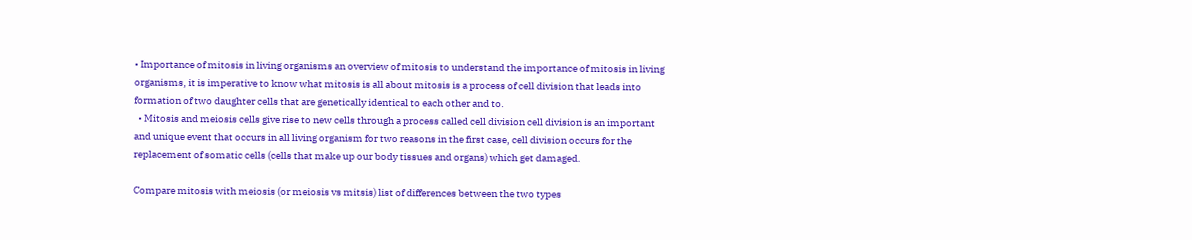• Importance of mitosis in living organisms an overview of mitosis to understand the importance of mitosis in living organisms, it is imperative to know what mitosis is all about mitosis is a process of cell division that leads into formation of two daughter cells that are genetically identical to each other and to.
  • Mitosis and meiosis cells give rise to new cells through a process called cell division cell division is an important and unique event that occurs in all living organism for two reasons in the first case, cell division occurs for the replacement of somatic cells (cells that make up our body tissues and organs) which get damaged.

Compare mitosis with meiosis (or meiosis vs mitsis) list of differences between the two types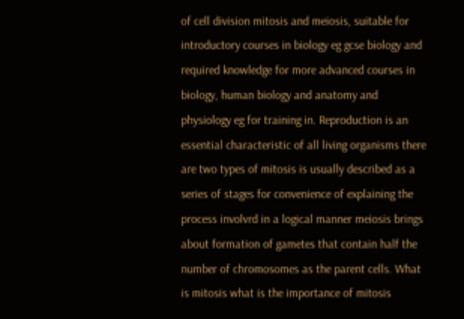of cell division mitosis and meiosis, suitable for introductory courses in biology eg gcse biology and required knowledge for more advanced courses in biology, human biology and anatomy and physiology eg for training in. Reproduction is an essential characteristic of all living organisms there are two types of mitosis is usually described as a series of stages for convenience of explaining the process involvrd in a logical manner meiosis brings about formation of gametes that contain half the number of chromosomes as the parent cells. What is mitosis what is the importance of mitosis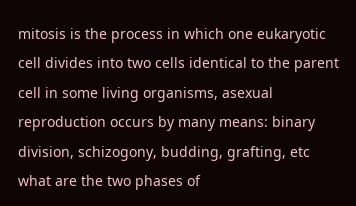mitosis is the process in which one eukaryotic cell divides into two cells identical to the parent cell in some living organisms, asexual reproduction occurs by many means: binary division, schizogony, budding, grafting, etc what are the two phases of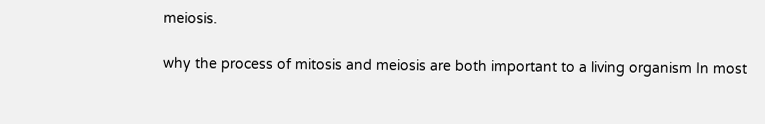meiosis.

why the process of mitosis and meiosis are both important to a living organism In most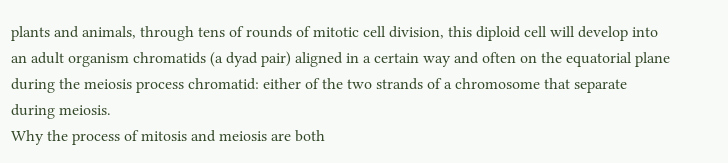plants and animals, through tens of rounds of mitotic cell division, this diploid cell will develop into an adult organism chromatids (a dyad pair) aligned in a certain way and often on the equatorial plane during the meiosis process chromatid: either of the two strands of a chromosome that separate during meiosis.
Why the process of mitosis and meiosis are both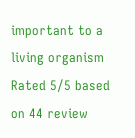important to a living organism
Rated 5/5 based on 44 review